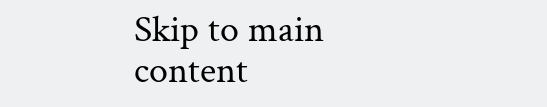Skip to main content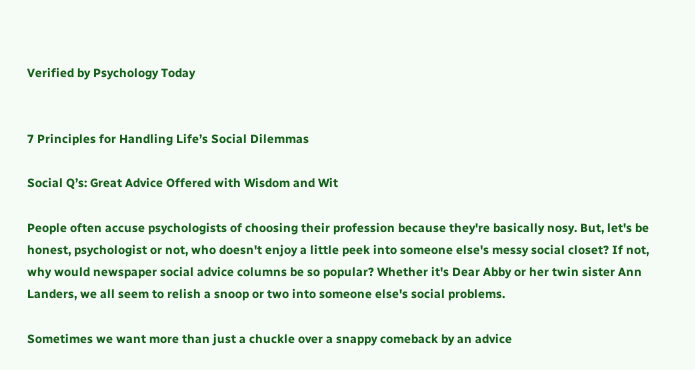Verified by Psychology Today


7 Principles for Handling Life’s Social Dilemmas

Social Q’s: Great Advice Offered with Wisdom and Wit

People often accuse psychologists of choosing their profession because they're basically nosy. But, let's be honest, psychologist or not, who doesn't enjoy a little peek into someone else's messy social closet? If not, why would newspaper social advice columns be so popular? Whether it's Dear Abby or her twin sister Ann Landers, we all seem to relish a snoop or two into someone else's social problems.

Sometimes we want more than just a chuckle over a snappy comeback by an advice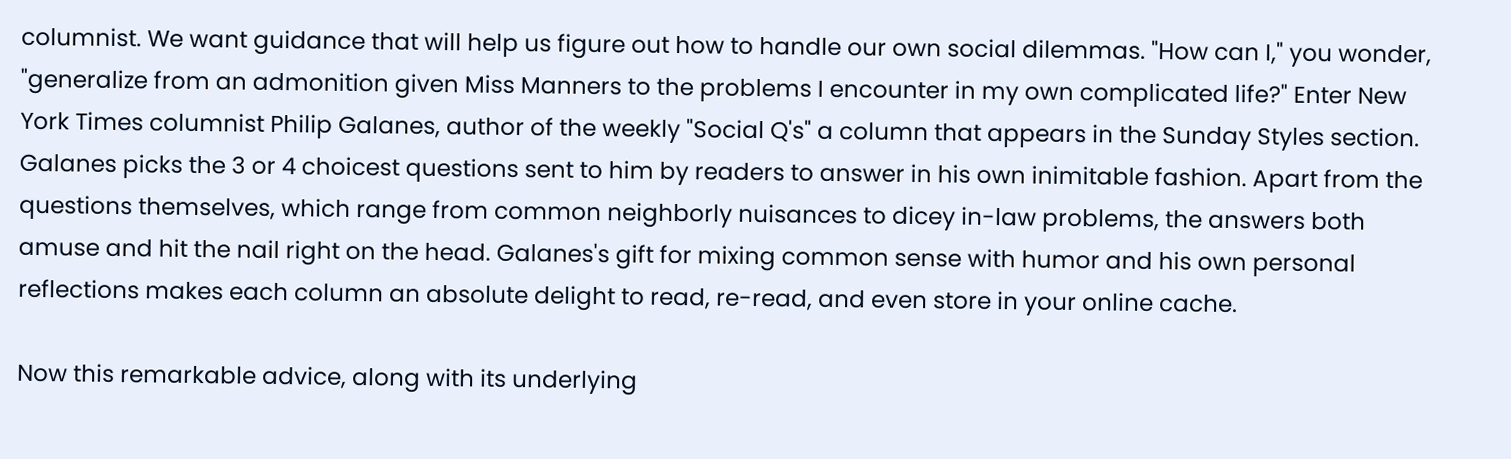columnist. We want guidance that will help us figure out how to handle our own social dilemmas. "How can I," you wonder, "generalize from an admonition given Miss Manners to the problems I encounter in my own complicated life?" Enter New York Times columnist Philip Galanes, author of the weekly "Social Q's" a column that appears in the Sunday Styles section. Galanes picks the 3 or 4 choicest questions sent to him by readers to answer in his own inimitable fashion. Apart from the questions themselves, which range from common neighborly nuisances to dicey in-law problems, the answers both amuse and hit the nail right on the head. Galanes's gift for mixing common sense with humor and his own personal reflections makes each column an absolute delight to read, re-read, and even store in your online cache.

Now this remarkable advice, along with its underlying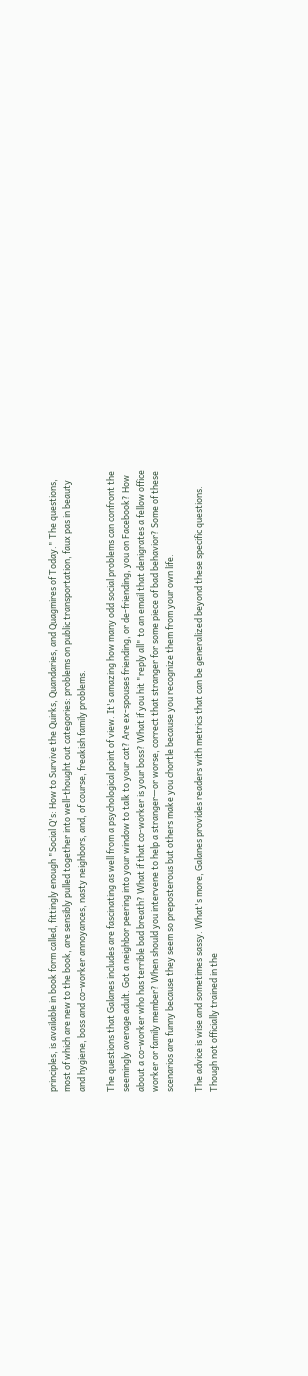principles, is available in book form called, fittingly enough "Social Q's: How to Survive the Quirks, Quandaries, and Quagmires of Today." The questions, most of which are new to the book, are sensibly pulled together into well-thought out categories: problems on public transportation, faux pas in beauty and hygiene, boss and co-worker annoyances, nasty neighbors, and, of course, freakish family problems.

The questions that Galanes includes are fascinating as well from a psychological point of view. It's amazing how many odd social problems can confront the seemingly average adult. Got a neighbor peering into your window to talk to your cat? Are ex-spouses friending, or de-friending, you on Facebook? How about a co-worker who has terrible bad breath? What if that co-worker is your boss? What if you hit "reply all" to an email that denigrates a fellow office worker or family member? When should you intervene to help a stranger—or worse, correct that stranger for some piece of bad behavior? Some of these scenarios are funny because they seem so preposterous but others make you chortle because you recognize them from your own life.

The advice is wise and sometimes sassy. What's more, Galanes provides readers with metrics that can be generalized beyond these specific questions. Though not officially trained in the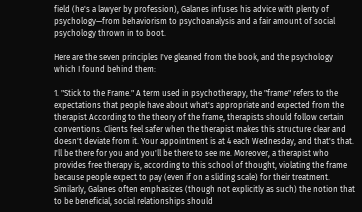field (he's a lawyer by profession), Galanes infuses his advice with plenty of psychology—from behaviorism to psychoanalysis and a fair amount of social psychology thrown in to boot.

Here are the seven principles I've gleaned from the book, and the psychology which I found behind them:

1. "Stick to the Frame." A term used in psychotherapy, the "frame" refers to the expectations that people have about what's appropriate and expected from the therapist According to the theory of the frame, therapists should follow certain conventions. Clients feel safer when the therapist makes this structure clear and doesn't deviate from it. Your appointment is at 4 each Wednesday, and that's that. I'll be there for you and you'll be there to see me. Moreover, a therapist who provides free therapy is, according to this school of thought, violating the frame because people expect to pay (even if on a sliding scale) for their treatment. Similarly, Galanes often emphasizes (though not explicitly as such) the notion that to be beneficial, social relationships should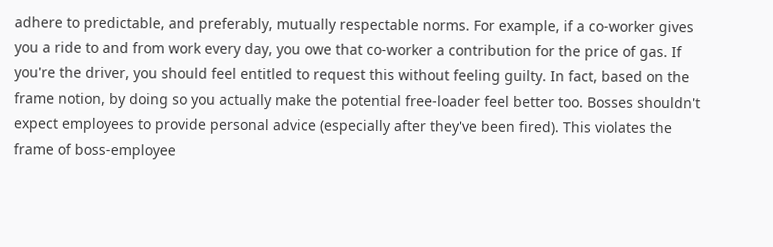adhere to predictable, and preferably, mutually respectable norms. For example, if a co-worker gives you a ride to and from work every day, you owe that co-worker a contribution for the price of gas. If you're the driver, you should feel entitled to request this without feeling guilty. In fact, based on the frame notion, by doing so you actually make the potential free-loader feel better too. Bosses shouldn't expect employees to provide personal advice (especially after they've been fired). This violates the frame of boss-employee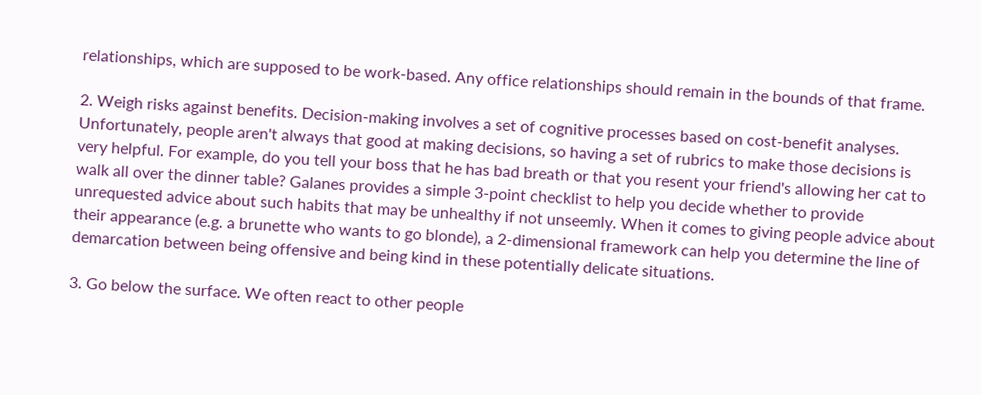relationships, which are supposed to be work-based. Any office relationships should remain in the bounds of that frame.

2. Weigh risks against benefits. Decision-making involves a set of cognitive processes based on cost-benefit analyses. Unfortunately, people aren't always that good at making decisions, so having a set of rubrics to make those decisions is very helpful. For example, do you tell your boss that he has bad breath or that you resent your friend's allowing her cat to walk all over the dinner table? Galanes provides a simple 3-point checklist to help you decide whether to provide unrequested advice about such habits that may be unhealthy if not unseemly. When it comes to giving people advice about their appearance (e.g. a brunette who wants to go blonde), a 2-dimensional framework can help you determine the line of demarcation between being offensive and being kind in these potentially delicate situations.

3. Go below the surface. We often react to other people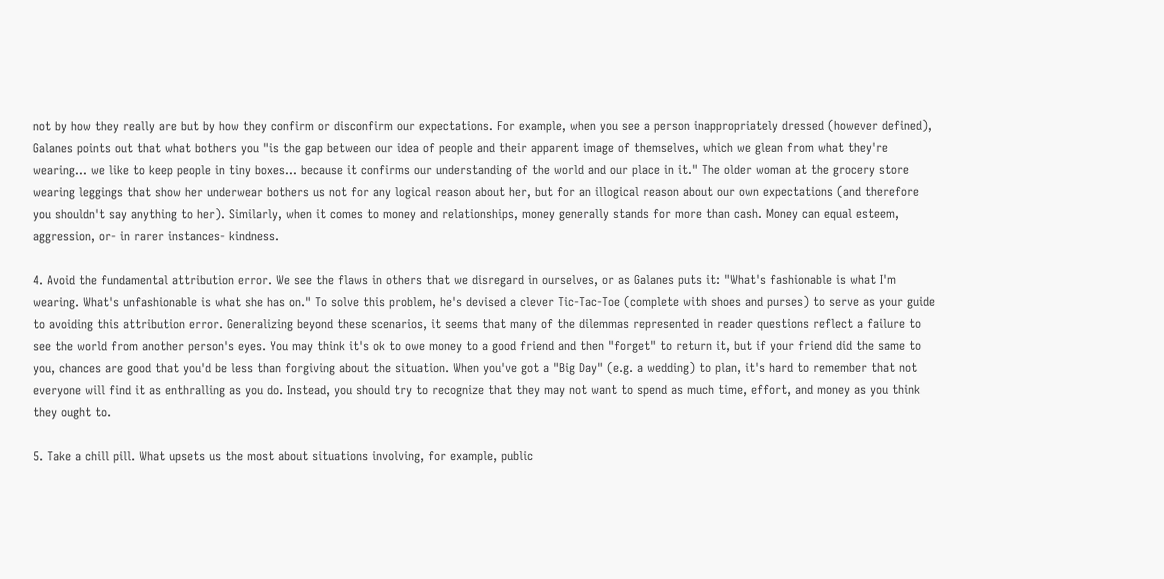not by how they really are but by how they confirm or disconfirm our expectations. For example, when you see a person inappropriately dressed (however defined), Galanes points out that what bothers you "is the gap between our idea of people and their apparent image of themselves, which we glean from what they're wearing... we like to keep people in tiny boxes... because it confirms our understanding of the world and our place in it." The older woman at the grocery store wearing leggings that show her underwear bothers us not for any logical reason about her, but for an illogical reason about our own expectations (and therefore you shouldn't say anything to her). Similarly, when it comes to money and relationships, money generally stands for more than cash. Money can equal esteem, aggression, or- in rarer instances- kindness.

4. Avoid the fundamental attribution error. We see the flaws in others that we disregard in ourselves, or as Galanes puts it: "What's fashionable is what I'm wearing. What's unfashionable is what she has on." To solve this problem, he's devised a clever Tic-Tac-Toe (complete with shoes and purses) to serve as your guide to avoiding this attribution error. Generalizing beyond these scenarios, it seems that many of the dilemmas represented in reader questions reflect a failure to see the world from another person's eyes. You may think it's ok to owe money to a good friend and then "forget" to return it, but if your friend did the same to you, chances are good that you'd be less than forgiving about the situation. When you've got a "Big Day" (e.g. a wedding) to plan, it's hard to remember that not everyone will find it as enthralling as you do. Instead, you should try to recognize that they may not want to spend as much time, effort, and money as you think they ought to.

5. Take a chill pill. What upsets us the most about situations involving, for example, public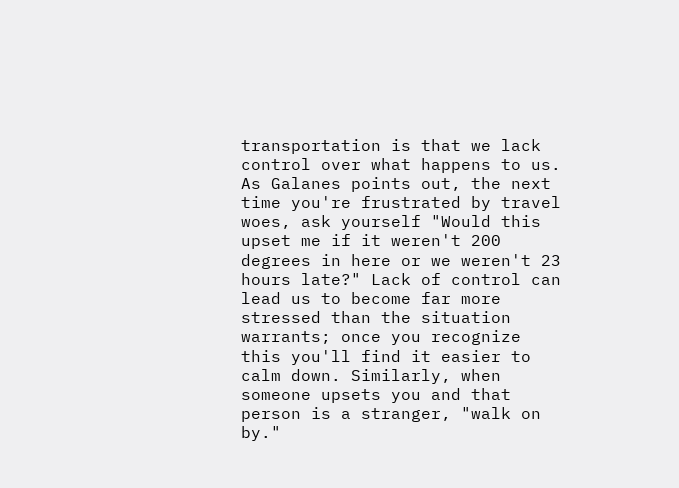transportation is that we lack control over what happens to us. As Galanes points out, the next time you're frustrated by travel woes, ask yourself "Would this upset me if it weren't 200 degrees in here or we weren't 23 hours late?" Lack of control can lead us to become far more stressed than the situation warrants; once you recognize this you'll find it easier to calm down. Similarly, when someone upsets you and that person is a stranger, "walk on by."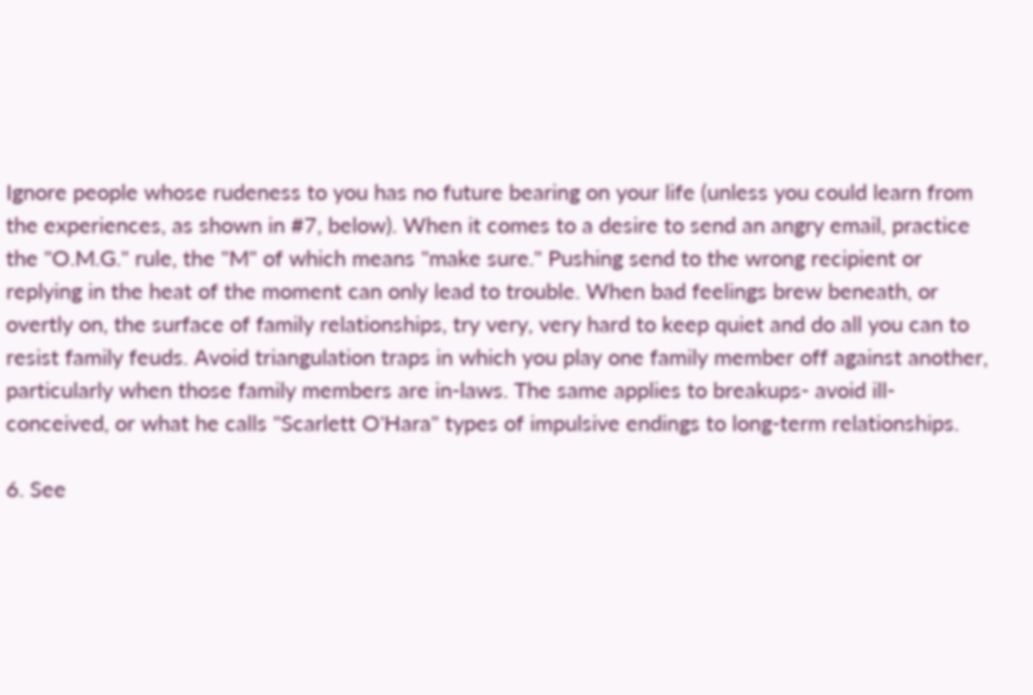Ignore people whose rudeness to you has no future bearing on your life (unless you could learn from the experiences, as shown in #7, below). When it comes to a desire to send an angry email, practice the "O.M.G." rule, the "M" of which means "make sure." Pushing send to the wrong recipient or replying in the heat of the moment can only lead to trouble. When bad feelings brew beneath, or overtly on, the surface of family relationships, try very, very hard to keep quiet and do all you can to resist family feuds. Avoid triangulation traps in which you play one family member off against another, particularly when those family members are in-laws. The same applies to breakups- avoid ill-conceived, or what he calls "Scarlett O'Hara" types of impulsive endings to long-term relationships.

6. See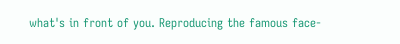what's in front of you. Reproducing the famous face-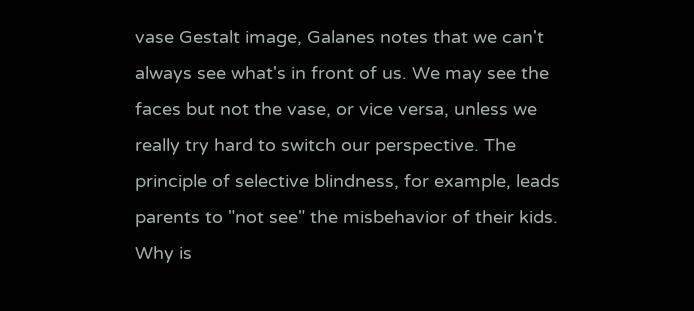vase Gestalt image, Galanes notes that we can't always see what's in front of us. We may see the faces but not the vase, or vice versa, unless we really try hard to switch our perspective. The principle of selective blindness, for example, leads parents to "not see" the misbehavior of their kids. Why is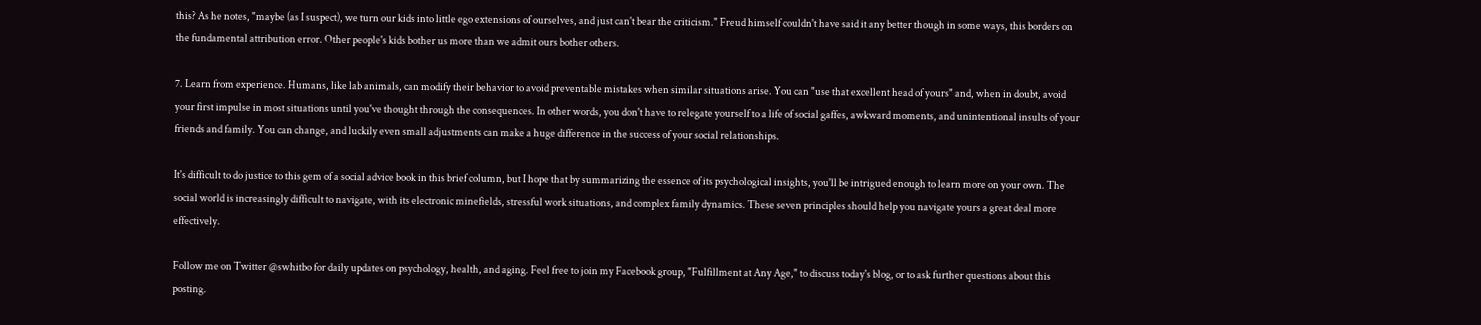this? As he notes, "maybe (as I suspect), we turn our kids into little ego extensions of ourselves, and just can't bear the criticism." Freud himself couldn't have said it any better though in some ways, this borders on the fundamental attribution error. Other people's kids bother us more than we admit ours bother others.

7. Learn from experience. Humans, like lab animals, can modify their behavior to avoid preventable mistakes when similar situations arise. You can "use that excellent head of yours" and, when in doubt, avoid your first impulse in most situations until you've thought through the consequences. In other words, you don't have to relegate yourself to a life of social gaffes, awkward moments, and unintentional insults of your friends and family. You can change, and luckily even small adjustments can make a huge difference in the success of your social relationships.

It's difficult to do justice to this gem of a social advice book in this brief column, but I hope that by summarizing the essence of its psychological insights, you'll be intrigued enough to learn more on your own. The social world is increasingly difficult to navigate, with its electronic minefields, stressful work situations, and complex family dynamics. These seven principles should help you navigate yours a great deal more effectively.

Follow me on Twitter @swhitbo for daily updates on psychology, health, and aging. Feel free to join my Facebook group, "Fulfillment at Any Age," to discuss today's blog, or to ask further questions about this posting.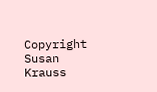Copyright Susan Krauss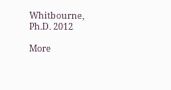Whitbourne, Ph.D. 2012

More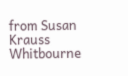from Susan Krauss Whitbourne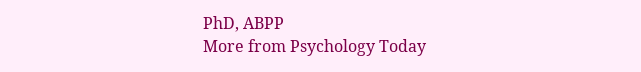PhD, ABPP
More from Psychology Today